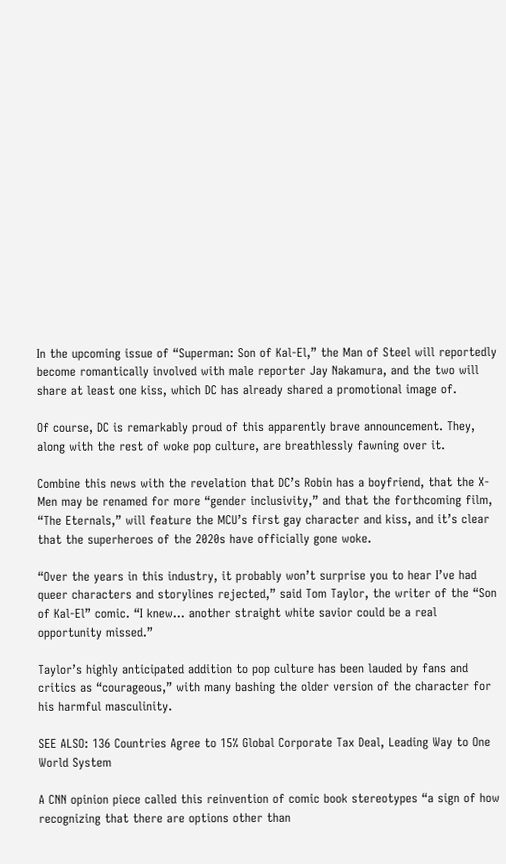In the upcoming issue of “Superman: Son of Kal-El,” the Man of Steel will reportedly become romantically involved with male reporter Jay Nakamura, and the two will share at least one kiss, which DC has already shared a promotional image of.

Of course, DC is remarkably proud of this apparently brave announcement. They, along with the rest of woke pop culture, are breathlessly fawning over it.

Combine this news with the revelation that DC’s Robin has a boyfriend, that the X-Men may be renamed for more “gender inclusivity,” and that the forthcoming film, “The Eternals,” will feature the MCU’s first gay character and kiss, and it’s clear that the superheroes of the 2020s have officially gone woke.

“Over the years in this industry, it probably won’t surprise you to hear I’ve had queer characters and storylines rejected,” said Tom Taylor, the writer of the “Son of Kal-El” comic. “I knew… another straight white savior could be a real opportunity missed.”

Taylor’s highly anticipated addition to pop culture has been lauded by fans and critics as “courageous,” with many bashing the older version of the character for his harmful masculinity.

SEE ALSO: 136 Countries Agree to 15% Global Corporate Tax Deal, Leading Way to One World System

A CNN opinion piece called this reinvention of comic book stereotypes “a sign of how recognizing that there are options other than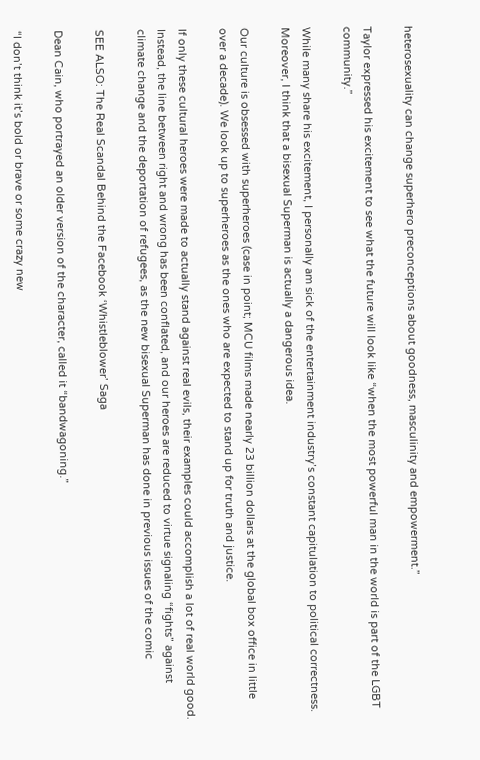heterosexuality can change superhero preconceptions about goodness, masculinity and empowerment.”

Taylor expressed his excitement to see what the future will look like “when the most powerful man in the world is part of the LGBT community.”

While many share his excitement, I personally am sick of the entertainment industry’s constant capitulation to political correctness. Moreover, I think that a bisexual Superman is actually a dangerous idea.

Our culture is obsessed with superheroes (case in point; MCU films made nearly 23 billion dollars at the global box office in little over a decade). We look up to superheroes as the ones who are expected to stand up for truth and justice.

If only these cultural heroes were made to actually stand against real evils, their examples could accomplish a lot of real world good. Instead, the line between right and wrong has been conflated, and our heroes are reduced to virtue signaling “fights” against climate change and the deportation of refugees, as the new bisexual Superman has done in previous issues of the comic

SEE ALSO: The Real Scandal Behind the Facebook ‘Whistleblower’ Saga

Dean Cain, who portrayed an older version of the character, called it “bandwagoning.”

“I don’t think it’s bold or brave or some crazy new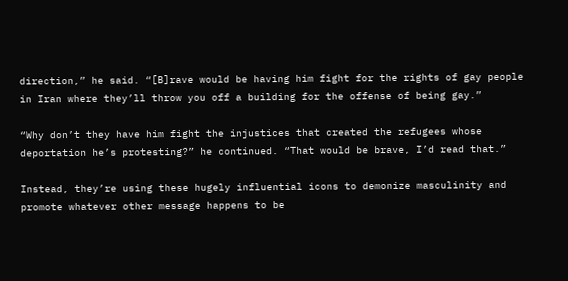direction,” he said. “[B]rave would be having him fight for the rights of gay people in Iran where they’ll throw you off a building for the offense of being gay.”

“Why don’t they have him fight the injustices that created the refugees whose deportation he’s protesting?” he continued. “That would be brave, I’d read that.”

Instead, they’re using these hugely influential icons to demonize masculinity and promote whatever other message happens to be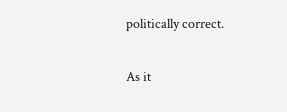politically correct.

As it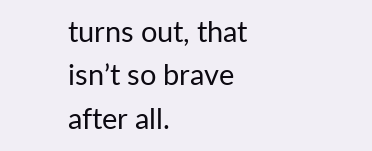turns out, that isn’t so brave after all.